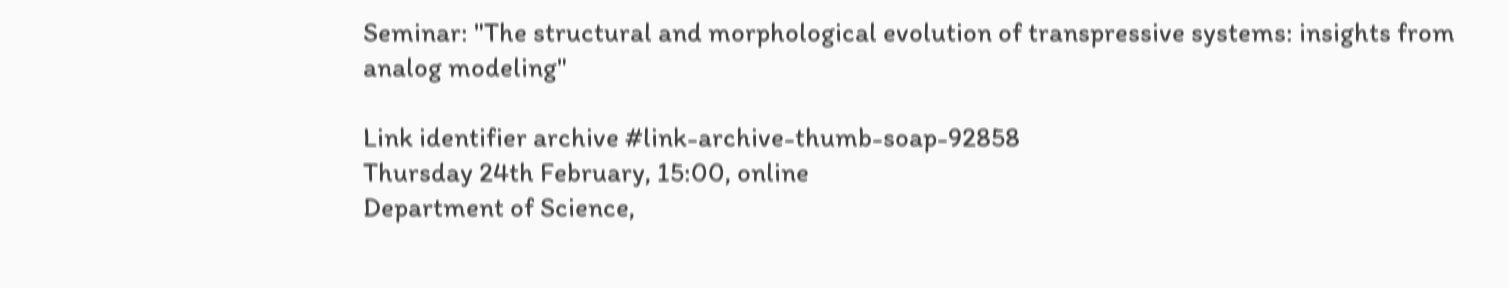Seminar: "The structural and morphological evolution of transpressive systems: insights from analog modeling"

Link identifier archive #link-archive-thumb-soap-92858
Thursday 24th February, 15:00, online
Department of Science,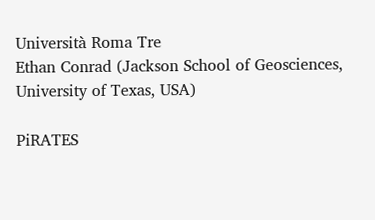Università Roma Tre
Ethan Conrad (Jackson School of Geosciences, University of Texas, USA)

PiRATES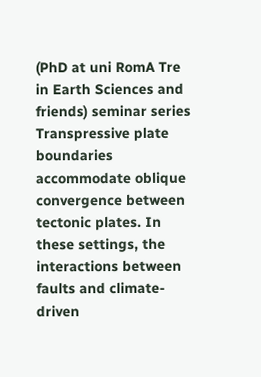(PhD at uni RomA Tre in Earth Sciences and friends) seminar series
Transpressive plate boundaries accommodate oblique convergence between tectonic plates. In these settings, the interactions between faults and climate-driven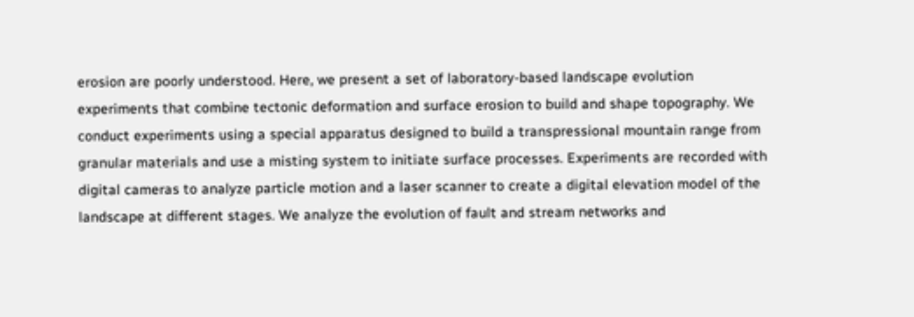erosion are poorly understood. Here, we present a set of laboratory-based landscape evolution experiments that combine tectonic deformation and surface erosion to build and shape topography. We conduct experiments using a special apparatus designed to build a transpressional mountain range from granular materials and use a misting system to initiate surface processes. Experiments are recorded with digital cameras to analyze particle motion and a laser scanner to create a digital elevation model of the landscape at different stages. We analyze the evolution of fault and stream networks and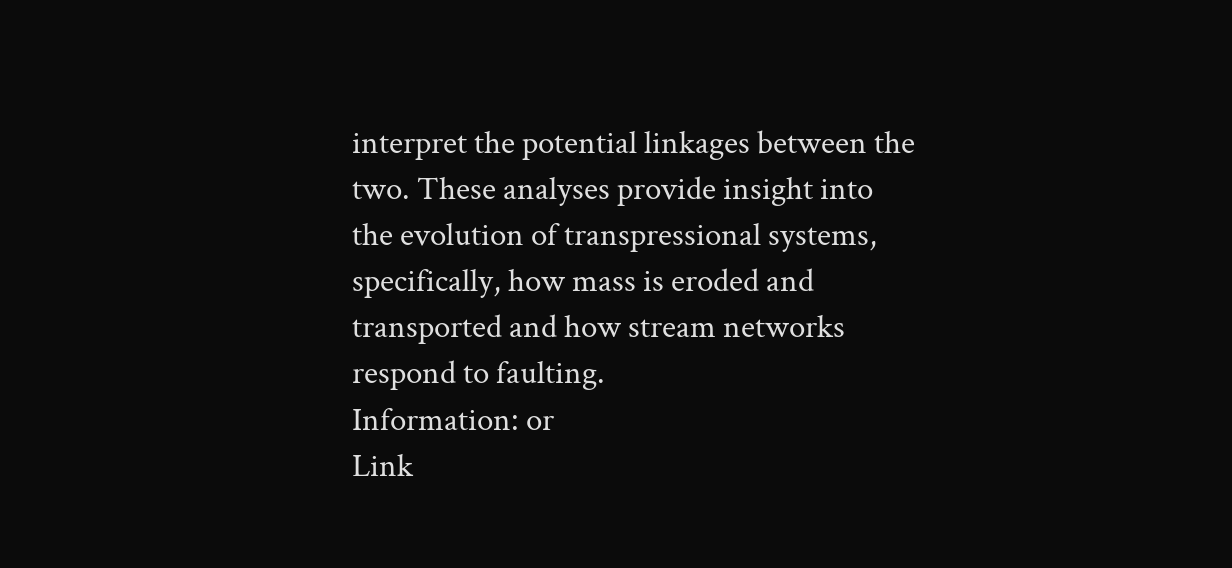interpret the potential linkages between the two. These analyses provide insight into the evolution of transpressional systems, specifically, how mass is eroded and transported and how stream networks respond to faulting.
Information: or
Link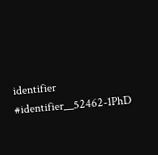identifier #identifier__52462-1PhD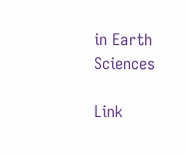in Earth Sciences

Link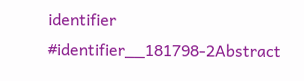identifier #identifier__181798-2Abstract